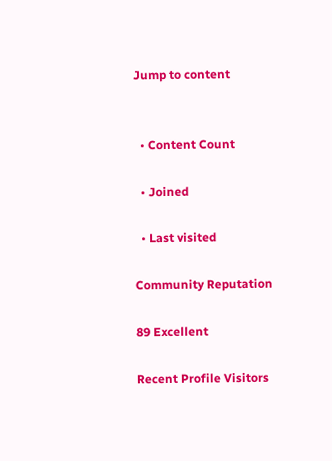Jump to content


  • Content Count

  • Joined

  • Last visited

Community Reputation

89 Excellent

Recent Profile Visitors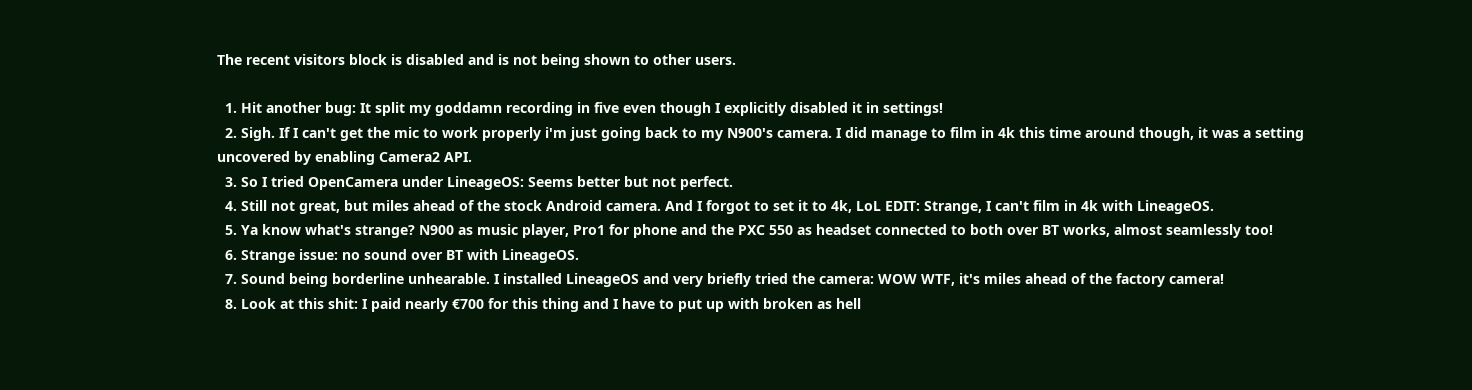The recent visitors block is disabled and is not being shown to other users.

  1. Hit another bug: It split my goddamn recording in five even though I explicitly disabled it in settings!
  2. Sigh. If I can't get the mic to work properly i'm just going back to my N900's camera. I did manage to film in 4k this time around though, it was a setting uncovered by enabling Camera2 API.
  3. So I tried OpenCamera under LineageOS: Seems better but not perfect.
  4. Still not great, but miles ahead of the stock Android camera. And I forgot to set it to 4k, LoL EDIT: Strange, I can't film in 4k with LineageOS.
  5. Ya know what's strange? N900 as music player, Pro1 for phone and the PXC 550 as headset connected to both over BT works, almost seamlessly too!
  6. Strange issue: no sound over BT with LineageOS.
  7. Sound being borderline unhearable. I installed LineageOS and very briefly tried the camera: WOW WTF, it's miles ahead of the factory camera!
  8. Look at this shit: I paid nearly €700 for this thing and I have to put up with broken as hell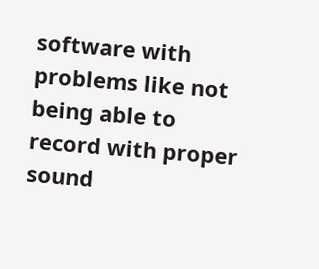software with problems like not being able to record with proper sound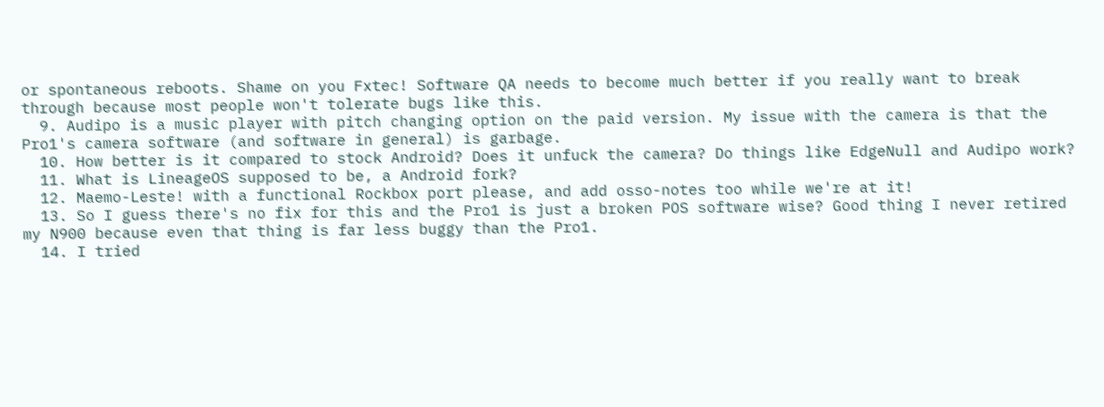or spontaneous reboots. Shame on you Fxtec! Software QA needs to become much better if you really want to break through because most people won't tolerate bugs like this.
  9. Audipo is a music player with pitch changing option on the paid version. My issue with the camera is that the Pro1's camera software (and software in general) is garbage.
  10. How better is it compared to stock Android? Does it unfuck the camera? Do things like EdgeNull and Audipo work?
  11. What is LineageOS supposed to be, a Android fork?
  12. Maemo-Leste! with a functional Rockbox port please, and add osso-notes too while we're at it!
  13. So I guess there's no fix for this and the Pro1 is just a broken POS software wise? Good thing I never retired my N900 because even that thing is far less buggy than the Pro1.
  14. I tried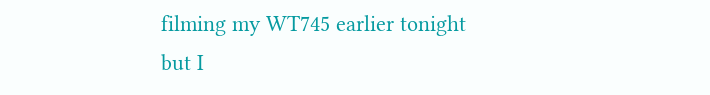filming my WT745 earlier tonight but I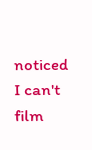noticed I can't film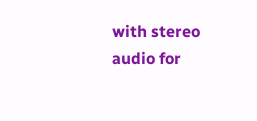with stereo audio for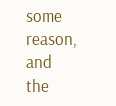some reason, and the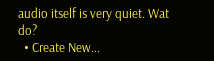audio itself is very quiet. Wat do?
  • Create New...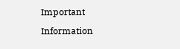Important Information